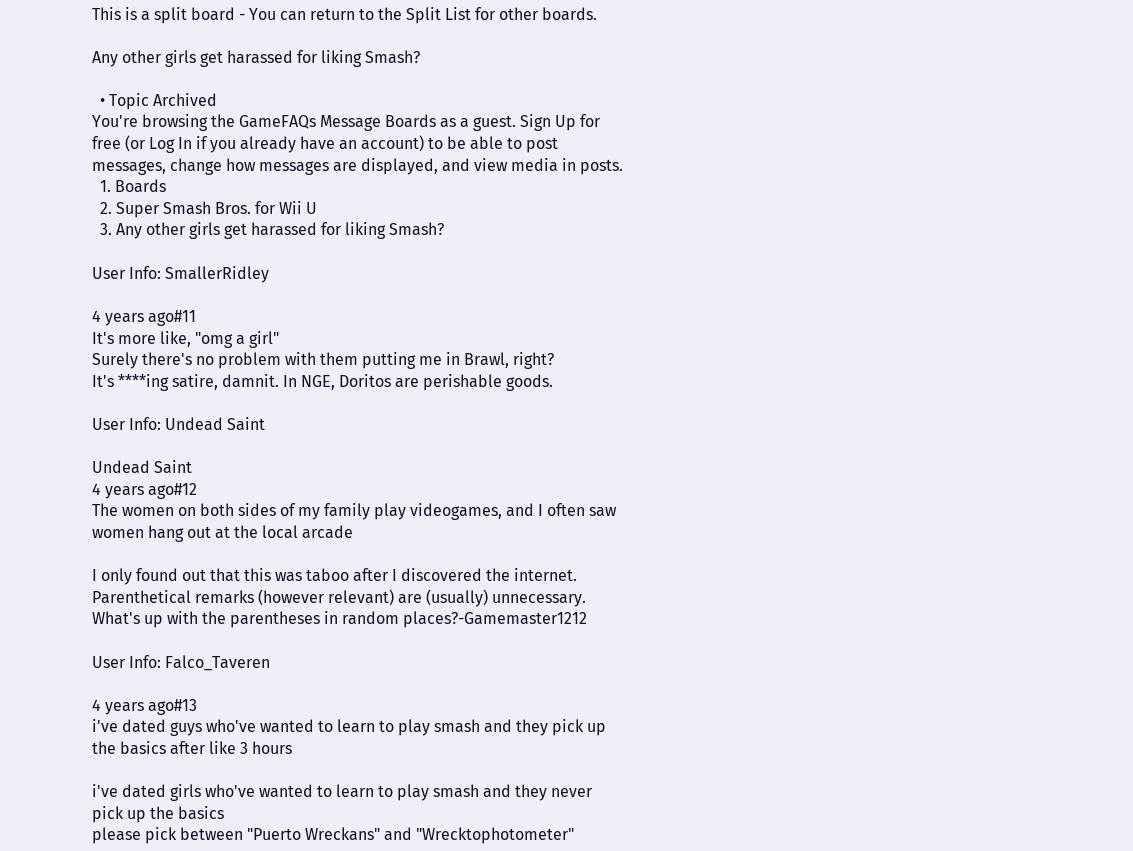This is a split board - You can return to the Split List for other boards.

Any other girls get harassed for liking Smash?

  • Topic Archived
You're browsing the GameFAQs Message Boards as a guest. Sign Up for free (or Log In if you already have an account) to be able to post messages, change how messages are displayed, and view media in posts.
  1. Boards
  2. Super Smash Bros. for Wii U
  3. Any other girls get harassed for liking Smash?

User Info: SmallerRidley

4 years ago#11
It's more like, "omg a girl"
Surely there's no problem with them putting me in Brawl, right?
It's ****ing satire, damnit. In NGE, Doritos are perishable goods.

User Info: Undead Saint

Undead Saint
4 years ago#12
The women on both sides of my family play videogames, and I often saw women hang out at the local arcade

I only found out that this was taboo after I discovered the internet.
Parenthetical remarks (however relevant) are (usually) unnecessary.
What's up with the parentheses in random places?-Gamemaster1212

User Info: Falco_Taveren

4 years ago#13
i've dated guys who've wanted to learn to play smash and they pick up the basics after like 3 hours

i've dated girls who've wanted to learn to play smash and they never pick up the basics
please pick between "Puerto Wreckans" and "Wrecktophotometer"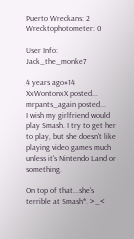Puerto Wreckans: 2 Wrecktophotometer: 0

User Info: Jack_the_monke7

4 years ago#14
XxWontonxX posted...
mrpants_again posted...
I wish my girlfriend would play Smash. I try to get her to play, but she doesn't like playing video games much unless it's Nintendo Land or something.

On top of that...she's terrible at Smash*. >_<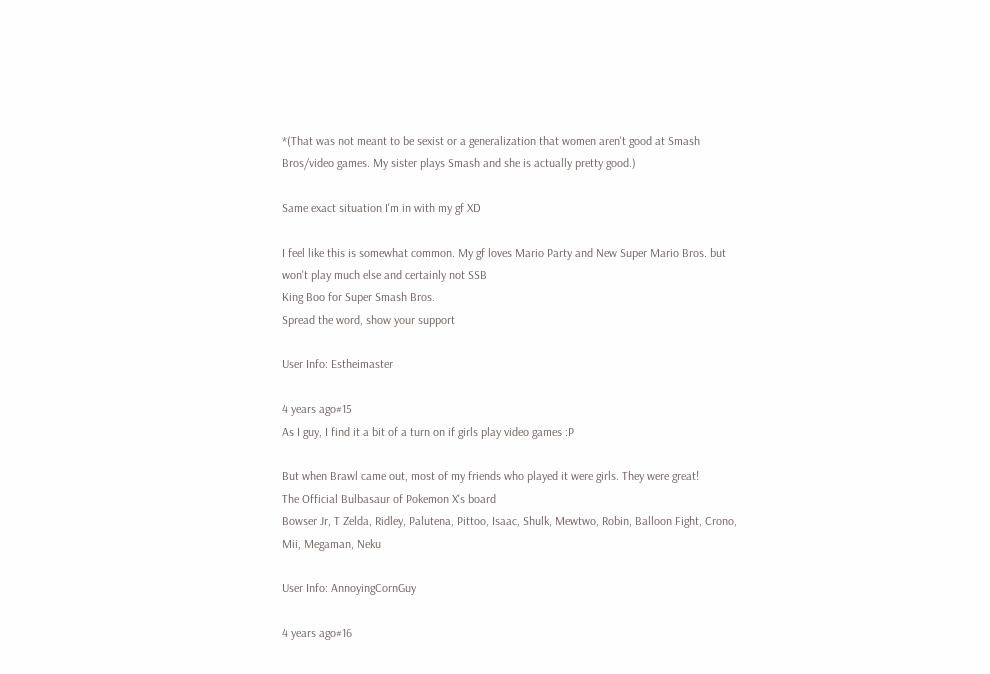*(That was not meant to be sexist or a generalization that women aren't good at Smash Bros/video games. My sister plays Smash and she is actually pretty good.)

Same exact situation I'm in with my gf XD

I feel like this is somewhat common. My gf loves Mario Party and New Super Mario Bros. but won't play much else and certainly not SSB
King Boo for Super Smash Bros.
Spread the word, show your support

User Info: Estheimaster

4 years ago#15
As I guy, I find it a bit of a turn on if girls play video games :P

But when Brawl came out, most of my friends who played it were girls. They were great!
The Official Bulbasaur of Pokemon X's board
Bowser Jr, T Zelda, Ridley, Palutena, Pittoo, Isaac, Shulk, Mewtwo, Robin, Balloon Fight, Crono, Mii, Megaman, Neku

User Info: AnnoyingCornGuy

4 years ago#16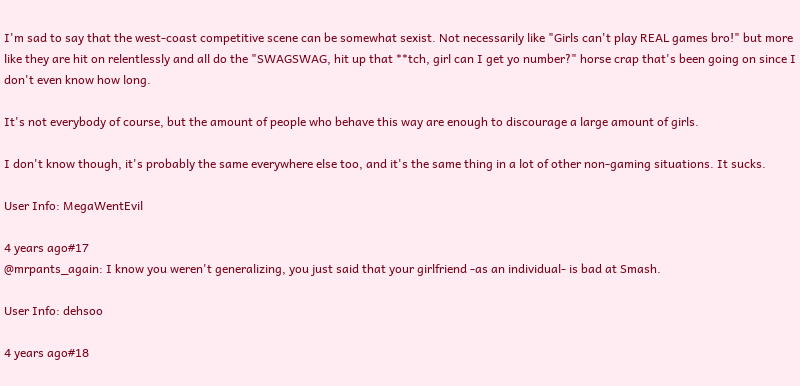I'm sad to say that the west-coast competitive scene can be somewhat sexist. Not necessarily like "Girls can't play REAL games bro!" but more like they are hit on relentlessly and all do the "SWAGSWAG, hit up that **tch, girl can I get yo number?" horse crap that's been going on since I don't even know how long.

It's not everybody of course, but the amount of people who behave this way are enough to discourage a large amount of girls.

I don't know though, it's probably the same everywhere else too, and it's the same thing in a lot of other non-gaming situations. It sucks.

User Info: MegaWentEvil

4 years ago#17
@mrpants_again: I know you weren't generalizing, you just said that your girlfriend -as an individual- is bad at Smash.

User Info: dehsoo

4 years ago#18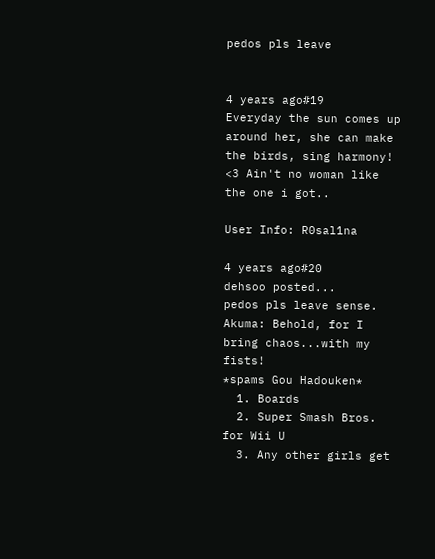pedos pls leave


4 years ago#19
Everyday the sun comes up around her, she can make the birds, sing harmony! <3 Ain't no woman like the one i got..

User Info: R0sal1na

4 years ago#20
dehsoo posted...
pedos pls leave sense.
Akuma: Behold, for I bring chaos...with my fists!
*spams Gou Hadouken*
  1. Boards
  2. Super Smash Bros. for Wii U
  3. Any other girls get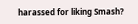harassed for liking Smash?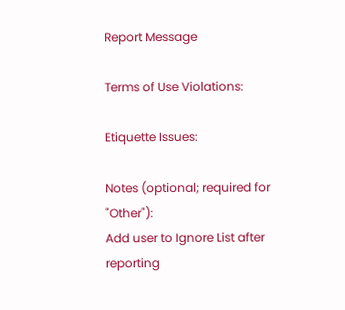Report Message

Terms of Use Violations:

Etiquette Issues:

Notes (optional; required for "Other"):
Add user to Ignore List after reporting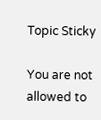Topic Sticky

You are not allowed to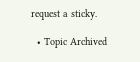request a sticky.

  • Topic Archived